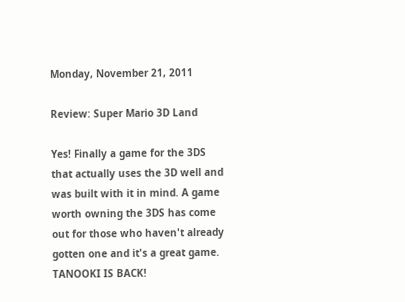Monday, November 21, 2011

Review: Super Mario 3D Land

Yes! Finally a game for the 3DS that actually uses the 3D well and was built with it in mind. A game worth owning the 3DS has come out for those who haven't already gotten one and it's a great game. TANOOKI IS BACK!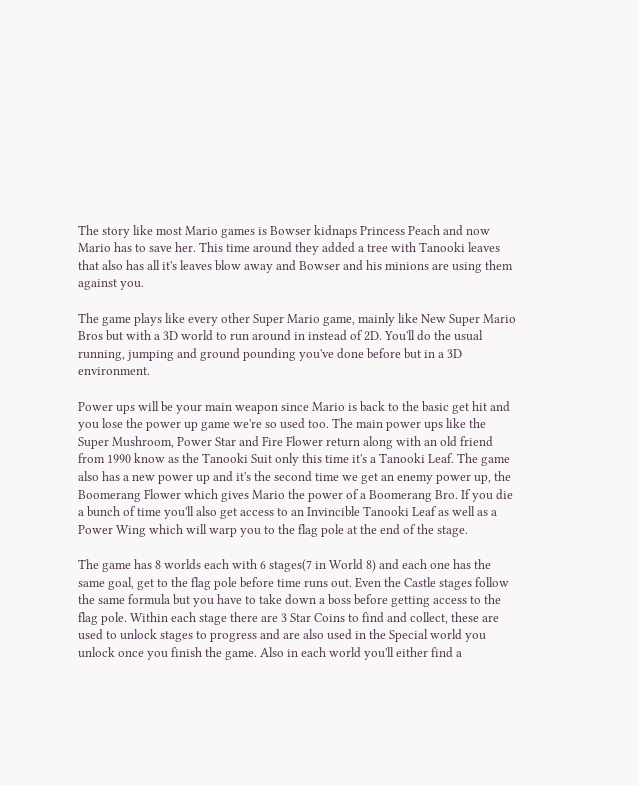The story like most Mario games is Bowser kidnaps Princess Peach and now Mario has to save her. This time around they added a tree with Tanooki leaves that also has all it's leaves blow away and Bowser and his minions are using them against you.

The game plays like every other Super Mario game, mainly like New Super Mario Bros but with a 3D world to run around in instead of 2D. You'll do the usual running, jumping and ground pounding you've done before but in a 3D environment.

Power ups will be your main weapon since Mario is back to the basic get hit and you lose the power up game we're so used too. The main power ups like the Super Mushroom, Power Star and Fire Flower return along with an old friend from 1990 know as the Tanooki Suit only this time it's a Tanooki Leaf. The game also has a new power up and it's the second time we get an enemy power up, the Boomerang Flower which gives Mario the power of a Boomerang Bro. If you die a bunch of time you'll also get access to an Invincible Tanooki Leaf as well as a Power Wing which will warp you to the flag pole at the end of the stage.

The game has 8 worlds each with 6 stages(7 in World 8) and each one has the same goal, get to the flag pole before time runs out. Even the Castle stages follow the same formula but you have to take down a boss before getting access to the flag pole. Within each stage there are 3 Star Coins to find and collect, these are used to unlock stages to progress and are also used in the Special world you unlock once you finish the game. Also in each world you'll either find a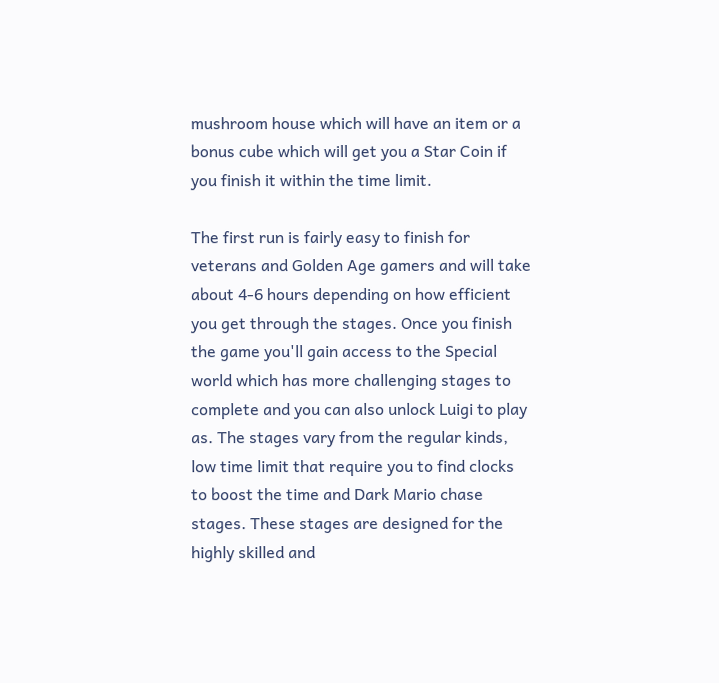mushroom house which will have an item or a bonus cube which will get you a Star Coin if you finish it within the time limit.

The first run is fairly easy to finish for veterans and Golden Age gamers and will take about 4-6 hours depending on how efficient you get through the stages. Once you finish the game you'll gain access to the Special world which has more challenging stages to complete and you can also unlock Luigi to play as. The stages vary from the regular kinds, low time limit that require you to find clocks to boost the time and Dark Mario chase stages. These stages are designed for the highly skilled and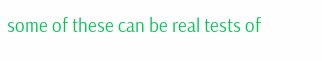some of these can be real tests of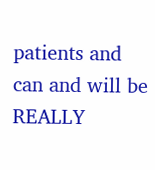patients and can and will be REALLY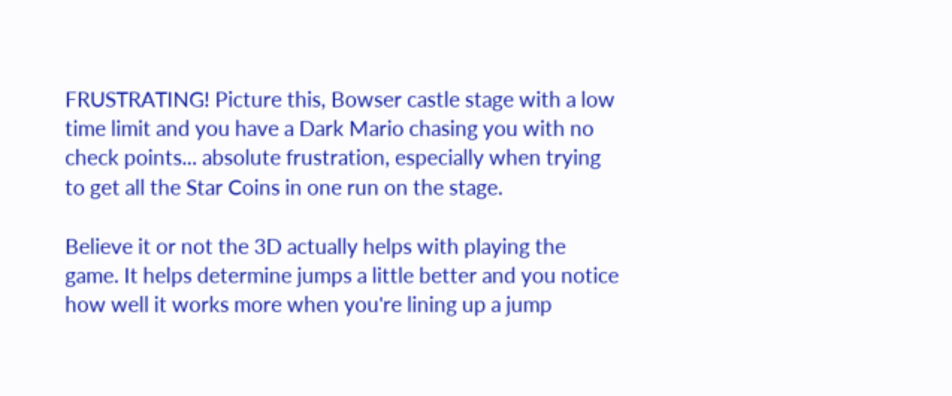FRUSTRATING! Picture this, Bowser castle stage with a low time limit and you have a Dark Mario chasing you with no check points... absolute frustration, especially when trying to get all the Star Coins in one run on the stage.

Believe it or not the 3D actually helps with playing the game. It helps determine jumps a little better and you notice how well it works more when you're lining up a jump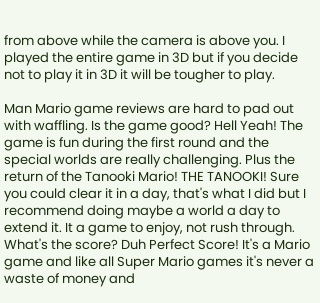from above while the camera is above you. I played the entire game in 3D but if you decide not to play it in 3D it will be tougher to play.

Man Mario game reviews are hard to pad out with waffling. Is the game good? Hell Yeah! The game is fun during the first round and the special worlds are really challenging. Plus the return of the Tanooki Mario! THE TANOOKI! Sure you could clear it in a day, that's what I did but I recommend doing maybe a world a day to extend it. It a game to enjoy, not rush through. What's the score? Duh Perfect Score! It's a Mario game and like all Super Mario games it's never a waste of money and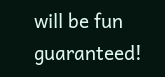will be fun guaranteed!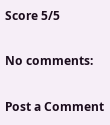Score 5/5

No comments:

Post a Comment